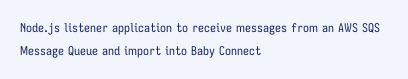Node.js listener application to receive messages from an AWS SQS Message Queue and import into Baby Connect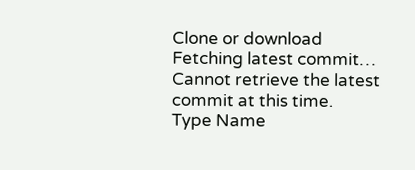Clone or download
Fetching latest commit…
Cannot retrieve the latest commit at this time.
Type Name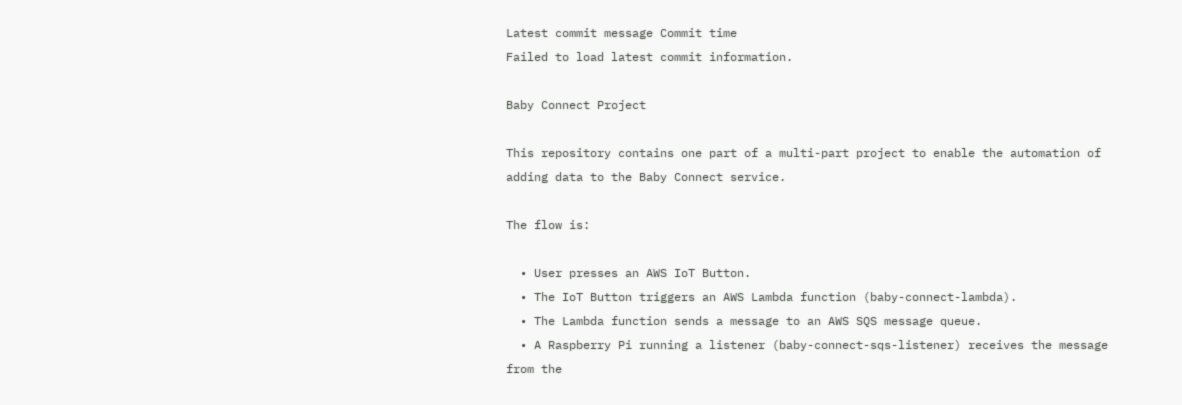Latest commit message Commit time
Failed to load latest commit information.

Baby Connect Project

This repository contains one part of a multi-part project to enable the automation of adding data to the Baby Connect service.

The flow is:

  • User presses an AWS IoT Button.
  • The IoT Button triggers an AWS Lambda function (baby-connect-lambda).
  • The Lambda function sends a message to an AWS SQS message queue.
  • A Raspberry Pi running a listener (baby-connect-sqs-listener) receives the message from the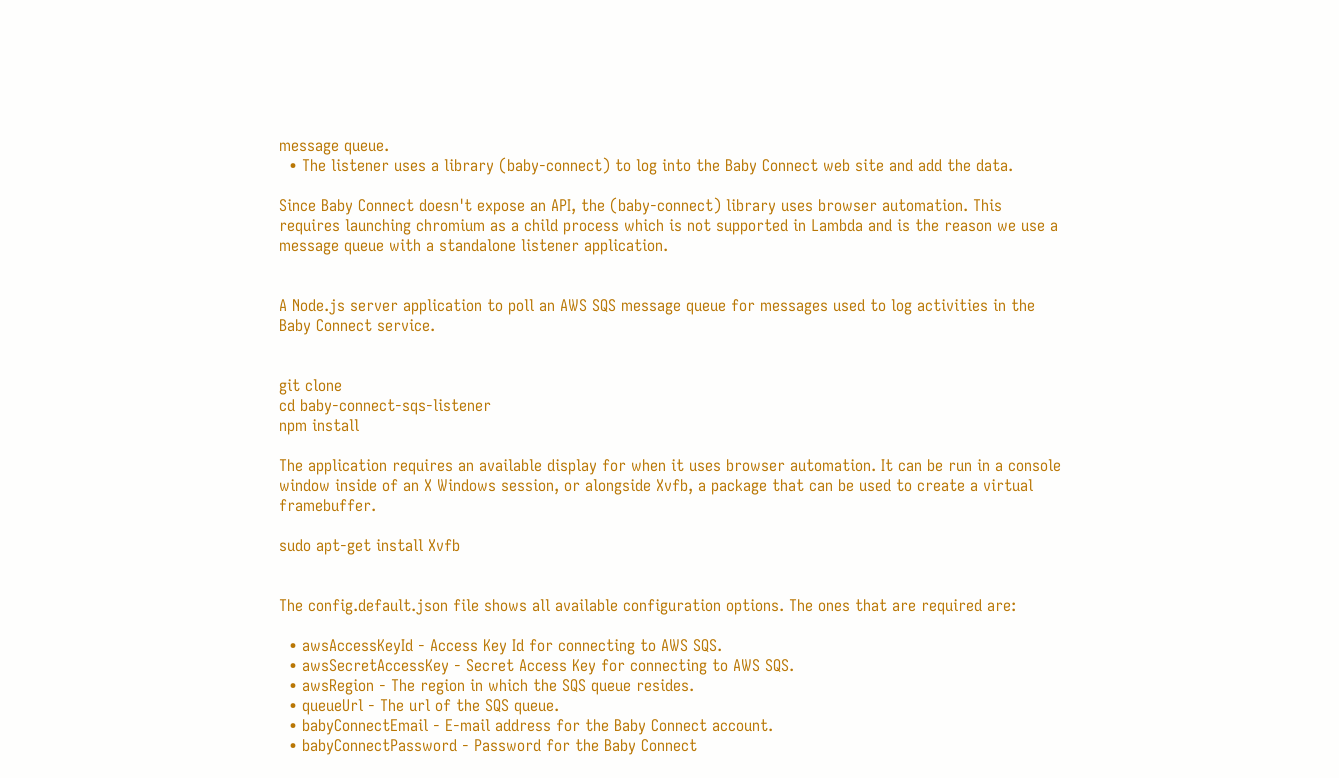message queue.
  • The listener uses a library (baby-connect) to log into the Baby Connect web site and add the data.

Since Baby Connect doesn't expose an API, the (baby-connect) library uses browser automation. This requires launching chromium as a child process which is not supported in Lambda and is the reason we use a message queue with a standalone listener application.


A Node.js server application to poll an AWS SQS message queue for messages used to log activities in the Baby Connect service.


git clone
cd baby-connect-sqs-listener
npm install

The application requires an available display for when it uses browser automation. It can be run in a console window inside of an X Windows session, or alongside Xvfb, a package that can be used to create a virtual framebuffer.

sudo apt-get install Xvfb


The config.default.json file shows all available configuration options. The ones that are required are:

  • awsAccessKeyId - Access Key Id for connecting to AWS SQS.
  • awsSecretAccessKey - Secret Access Key for connecting to AWS SQS.
  • awsRegion - The region in which the SQS queue resides.
  • queueUrl - The url of the SQS queue.
  • babyConnectEmail - E-mail address for the Baby Connect account.
  • babyConnectPassword - Password for the Baby Connect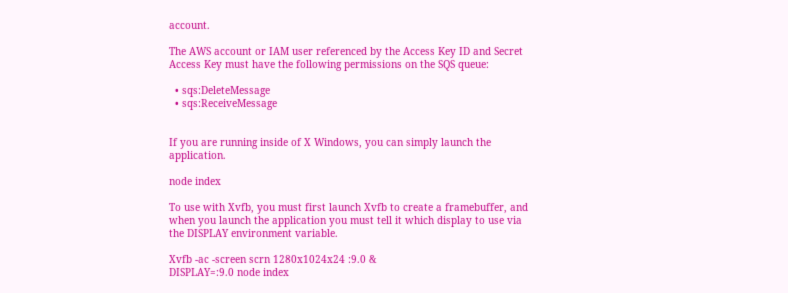account.

The AWS account or IAM user referenced by the Access Key ID and Secret Access Key must have the following permissions on the SQS queue:

  • sqs:DeleteMessage
  • sqs:ReceiveMessage


If you are running inside of X Windows, you can simply launch the application.

node index

To use with Xvfb, you must first launch Xvfb to create a framebuffer, and when you launch the application you must tell it which display to use via the DISPLAY environment variable.

Xvfb -ac -screen scrn 1280x1024x24 :9.0 &
DISPLAY=:9.0 node index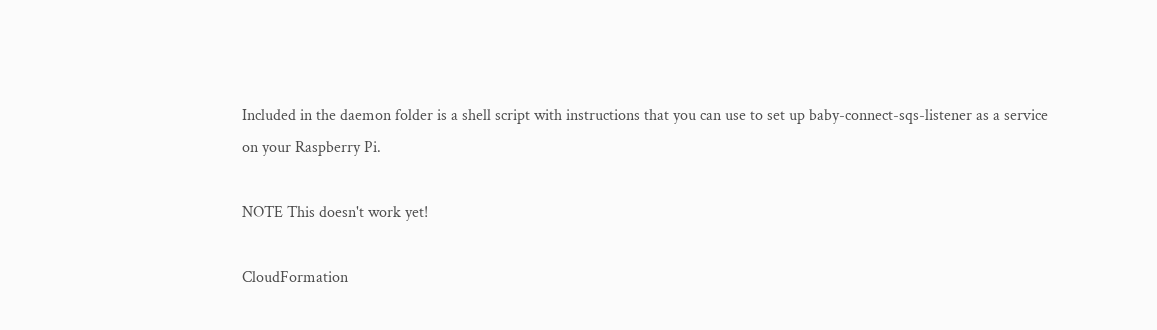Included in the daemon folder is a shell script with instructions that you can use to set up baby-connect-sqs-listener as a service on your Raspberry Pi.

NOTE This doesn't work yet!

CloudFormation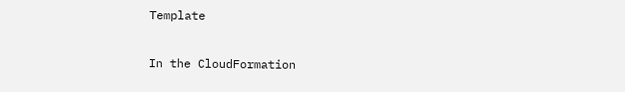Template

In the CloudFormation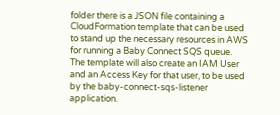folder there is a JSON file containing a CloudFormation template that can be used to stand up the necessary resources in AWS for running a Baby Connect SQS queue. The template will also create an IAM User and an Access Key for that user, to be used by the baby-connect-sqs-listener application.